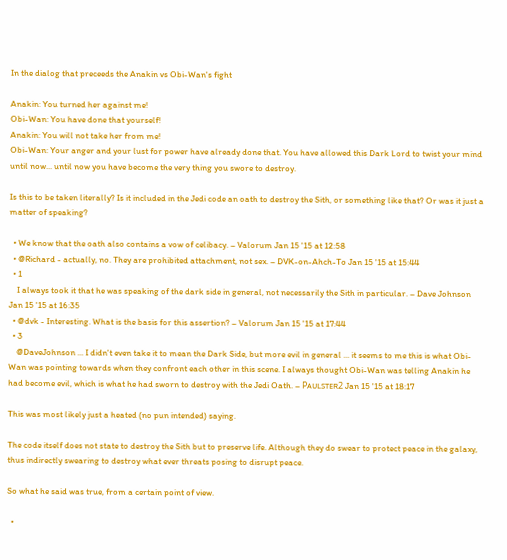In the dialog that preceeds the Anakin vs Obi-Wan's fight

Anakin: You turned her against me!
Obi-Wan: You have done that yourself!
Anakin: You will not take her from me!
Obi-Wan: Your anger and your lust for power have already done that. You have allowed this Dark Lord to twist your mind until now... until now you have become the very thing you swore to destroy.

Is this to be taken literally? Is it included in the Jedi code an oath to destroy the Sith, or something like that? Or was it just a matter of speaking?

  • We know that the oath also contains a vow of celibacy. – Valorum Jan 15 '15 at 12:58
  • @Richard - actually, no. They are prohibited attachment, not sex. – DVK-on-Ahch-To Jan 15 '15 at 15:44
  • 1
    I always took it that he was speaking of the dark side in general, not necessarily the Sith in particular. – Dave Johnson Jan 15 '15 at 16:35
  • @dvk - Interesting. What is the basis for this assertion? – Valorum Jan 15 '15 at 17:44
  • 3
    @DaveJohnson ... I didn't even take it to mean the Dark Side, but more evil in general ... it seems to me this is what Obi-Wan was pointing towards when they confront each other in this scene. I always thought Obi-Wan was telling Anakin he had become evil, which is what he had sworn to destroy with the Jedi Oath. – Pᴀᴜʟsᴛᴇʀ2 Jan 15 '15 at 18:17

This was most likely just a heated (no pun intended) saying.

The code itself does not state to destroy the Sith but to preserve life. Although they do swear to protect peace in the galaxy, thus indirectly swearing to destroy what ever threats posing to disrupt peace.

So what he said was true, from a certain point of view.

  •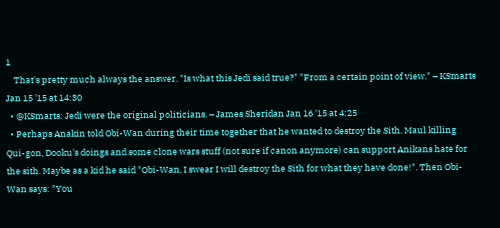1
    That's pretty much always the answer. "Is what this Jedi said true?" "From a certain point of view." – KSmarts Jan 15 '15 at 14:30
  • @KSmarts: Jedi were the original politicians. – James Sheridan Jan 16 '15 at 4:25
  • Perhaps Anakin told Obi-Wan during their time together that he wanted to destroy the Sith. Maul killing Qui-gon, Dooku's doings and some clone wars stuff (not sure if canon anymore) can support Anikans hate for the sith. Maybe as a kid he said "Obi-Wan, I swear I will destroy the Sith for what they have done!". Then Obi-Wan says: "You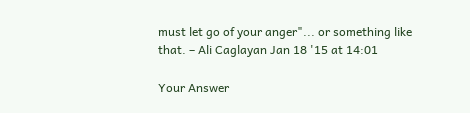must let go of your anger"... or something like that. – Ali Caglayan Jan 18 '15 at 14:01

Your Answer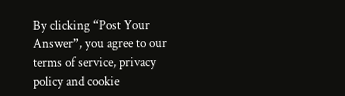By clicking “Post Your Answer”, you agree to our terms of service, privacy policy and cookie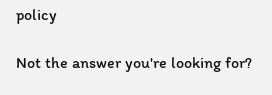policy

Not the answer you're looking for?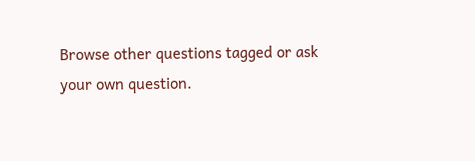Browse other questions tagged or ask your own question.